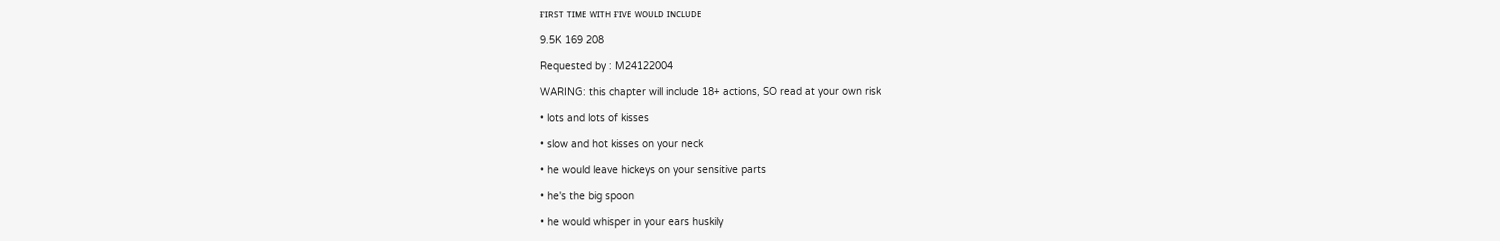ғɪʀsᴛ ᴛɪᴍᴇ ᴡɪᴛʜ ғɪᴠᴇ ᴡᴏᴜʟᴅ ɪɴᴄʟᴜᴅᴇ

9.5K 169 208

Requested by : M24122004

WARING: this chapter will include 18+ actions, SO read at your own risk

• lots and lots of kisses

• slow and hot kisses on your neck

• he would leave hickeys on your sensitive parts

• he's the big spoon

• he would whisper in your ears huskily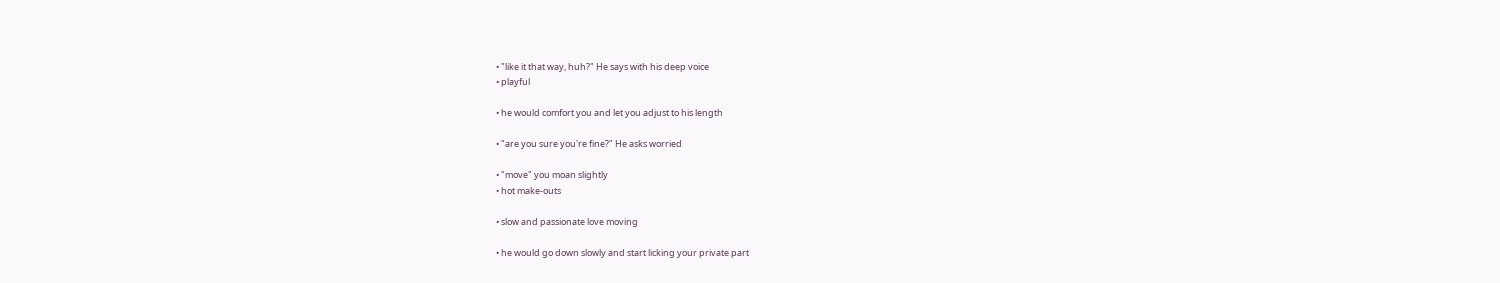• "like it that way, huh?" He says with his deep voice
• playful

• he would comfort you and let you adjust to his length

• "are you sure you're fine?" He asks worried

• "move" you moan slightly
• hot make-outs

• slow and passionate love moving

• he would go down slowly and start licking your private part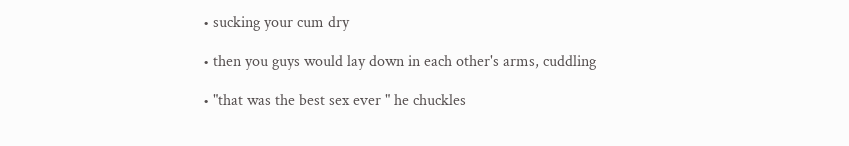• sucking your cum dry

• then you guys would lay down in each other's arms, cuddling

• "that was the best sex ever " he chuckles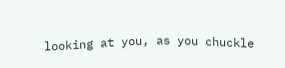looking at you, as you chuckle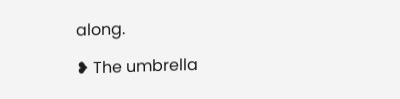along.

❥ The umbrella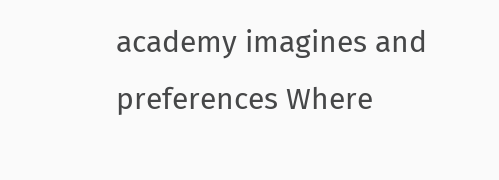academy imagines and preferences Where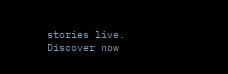stories live. Discover now